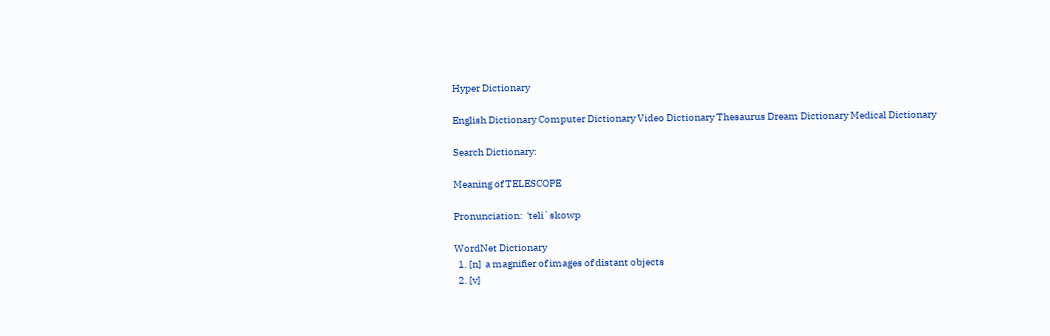Hyper Dictionary

English Dictionary Computer Dictionary Video Dictionary Thesaurus Dream Dictionary Medical Dictionary

Search Dictionary:

Meaning of TELESCOPE

Pronunciation:  'teli`skowp

WordNet Dictionary
  1. [n]  a magnifier of images of distant objects
  2. [v]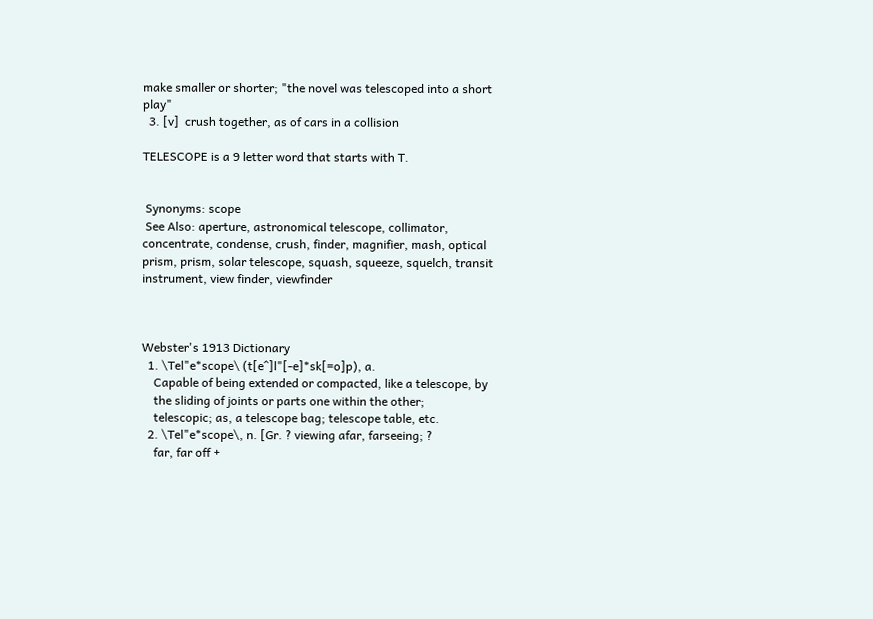make smaller or shorter; "the novel was telescoped into a short play"
  3. [v]  crush together, as of cars in a collision

TELESCOPE is a 9 letter word that starts with T.


 Synonyms: scope
 See Also: aperture, astronomical telescope, collimator, concentrate, condense, crush, finder, magnifier, mash, optical prism, prism, solar telescope, squash, squeeze, squelch, transit instrument, view finder, viewfinder



Webster's 1913 Dictionary
  1. \Tel"e*scope\ (t[e^]l"[-e]*sk[=o]p), a.
    Capable of being extended or compacted, like a telescope, by
    the sliding of joints or parts one within the other;
    telescopic; as, a telescope bag; telescope table, etc.
  2. \Tel"e*scope\, n. [Gr. ? viewing afar, farseeing; ?
    far, far off +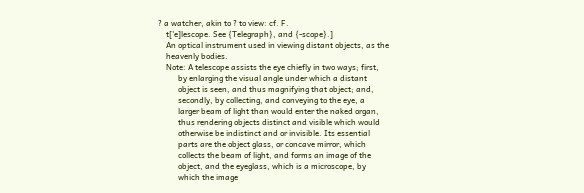? a watcher, akin to ? to view: cf. F.
    t['e]lescope. See {Telegraph}, and {-scope}.]
    An optical instrument used in viewing distant objects, as the
    heavenly bodies.
    Note: A telescope assists the eye chiefly in two ways; first,
          by enlarging the visual angle under which a distant
          object is seen, and thus magnifying that object; and,
          secondly, by collecting, and conveying to the eye, a
          larger beam of light than would enter the naked organ,
          thus rendering objects distinct and visible which would
          otherwise be indistinct and or invisible. Its essential
          parts are the object glass, or concave mirror, which
          collects the beam of light, and forms an image of the
          object, and the eyeglass, which is a microscope, by
          which the image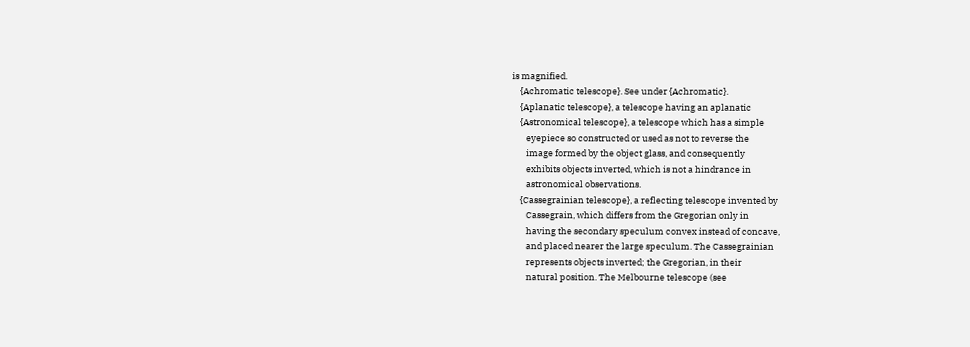is magnified.
    {Achromatic telescope}. See under {Achromatic}.
    {Aplanatic telescope}, a telescope having an aplanatic
    {Astronomical telescope}, a telescope which has a simple
       eyepiece so constructed or used as not to reverse the
       image formed by the object glass, and consequently
       exhibits objects inverted, which is not a hindrance in
       astronomical observations.
    {Cassegrainian telescope}, a reflecting telescope invented by
       Cassegrain, which differs from the Gregorian only in
       having the secondary speculum convex instead of concave,
       and placed nearer the large speculum. The Cassegrainian
       represents objects inverted; the Gregorian, in their
       natural position. The Melbourne telescope (see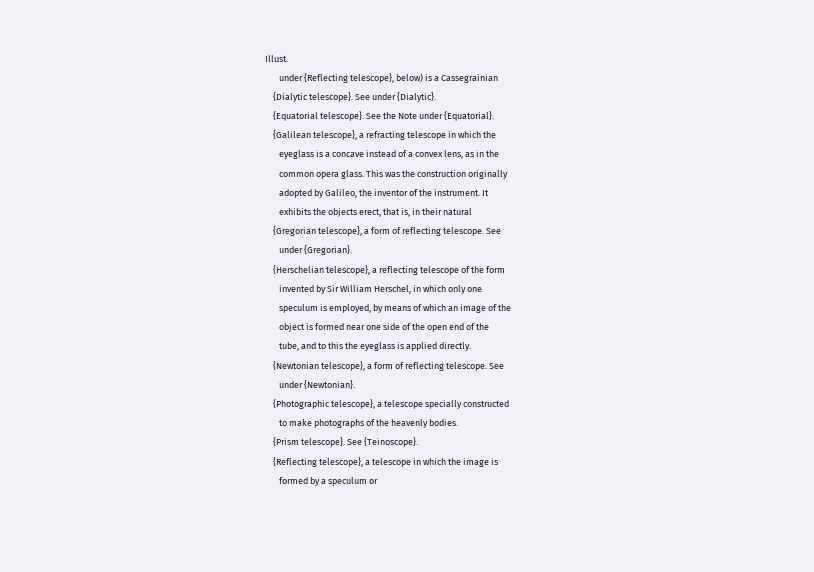Illust.
       under {Reflecting telescope}, below) is a Cassegrainian
    {Dialytic telescope}. See under {Dialytic}.
    {Equatorial telescope}. See the Note under {Equatorial}.
    {Galilean telescope}, a refracting telescope in which the
       eyeglass is a concave instead of a convex lens, as in the
       common opera glass. This was the construction originally
       adopted by Galileo, the inventor of the instrument. It
       exhibits the objects erect, that is, in their natural
    {Gregorian telescope}, a form of reflecting telescope. See
       under {Gregorian}.
    {Herschelian telescope}, a reflecting telescope of the form
       invented by Sir William Herschel, in which only one
       speculum is employed, by means of which an image of the
       object is formed near one side of the open end of the
       tube, and to this the eyeglass is applied directly.
    {Newtonian telescope}, a form of reflecting telescope. See
       under {Newtonian}.
    {Photographic telescope}, a telescope specially constructed
       to make photographs of the heavenly bodies.
    {Prism telescope}. See {Teinoscope}.
    {Reflecting telescope}, a telescope in which the image is
       formed by a speculum or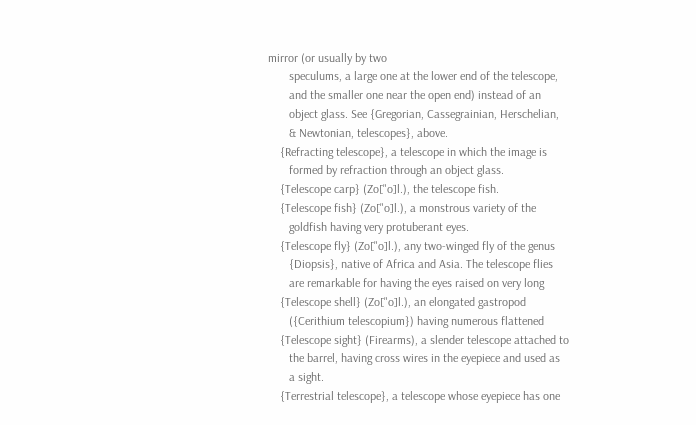mirror (or usually by two
       speculums, a large one at the lower end of the telescope,
       and the smaller one near the open end) instead of an
       object glass. See {Gregorian, Cassegrainian, Herschelian,
       & Newtonian, telescopes}, above.
    {Refracting telescope}, a telescope in which the image is
       formed by refraction through an object glass.
    {Telescope carp} (Zo["o]l.), the telescope fish.
    {Telescope fish} (Zo["o]l.), a monstrous variety of the
       goldfish having very protuberant eyes.
    {Telescope fly} (Zo["o]l.), any two-winged fly of the genus
       {Diopsis}, native of Africa and Asia. The telescope flies
       are remarkable for having the eyes raised on very long
    {Telescope shell} (Zo["o]l.), an elongated gastropod
       ({Cerithium telescopium}) having numerous flattened
    {Telescope sight} (Firearms), a slender telescope attached to
       the barrel, having cross wires in the eyepiece and used as
       a sight.
    {Terrestrial telescope}, a telescope whose eyepiece has one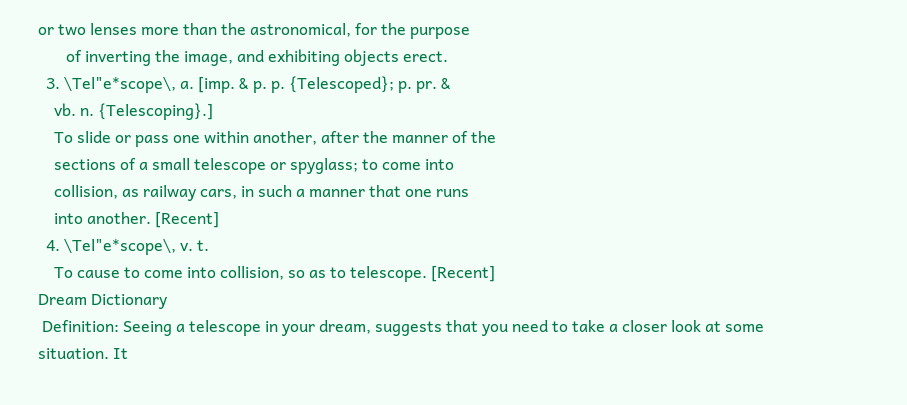or two lenses more than the astronomical, for the purpose
       of inverting the image, and exhibiting objects erect.
  3. \Tel"e*scope\, a. [imp. & p. p. {Telescoped}; p. pr. &
    vb. n. {Telescoping}.]
    To slide or pass one within another, after the manner of the
    sections of a small telescope or spyglass; to come into
    collision, as railway cars, in such a manner that one runs
    into another. [Recent]
  4. \Tel"e*scope\, v. t.
    To cause to come into collision, so as to telescope. [Recent]
Dream Dictionary
 Definition: Seeing a telescope in your dream, suggests that you need to take a closer look at some situation. It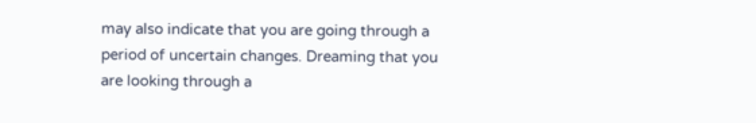may also indicate that you are going through a period of uncertain changes. Dreaming that you are looking through a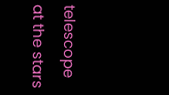telescope at the stars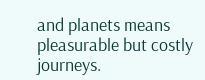and planets means pleasurable but costly journeys.